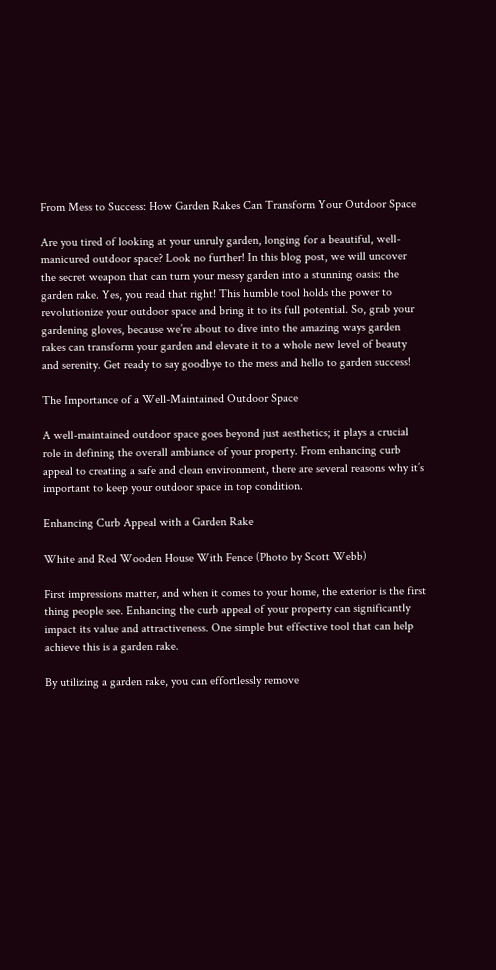From Mess to Success: How Garden Rakes Can Transform Your Outdoor Space

Are you tired of looking at your unruly garden, longing for a beautiful, well-manicured outdoor space? Look no further! In this blog post, we will uncover the secret weapon that can turn your messy garden into a stunning oasis: the garden rake. Yes, you read that right! This humble tool holds the power to revolutionize your outdoor space and bring it to its full potential. So, grab your gardening gloves, because we’re about to dive into the amazing ways garden rakes can transform your garden and elevate it to a whole new level of beauty and serenity. Get ready to say goodbye to the mess and hello to garden success!

The Importance of a Well-Maintained Outdoor Space

A well-maintained outdoor space goes beyond just aesthetics; it plays a crucial role in defining the overall ambiance of your property. From enhancing curb appeal to creating a safe and clean environment, there are several reasons why it’s important to keep your outdoor space in top condition.

Enhancing Curb Appeal with a Garden Rake

White and Red Wooden House With Fence (Photo by Scott Webb)

First impressions matter, and when it comes to your home, the exterior is the first thing people see. Enhancing the curb appeal of your property can significantly impact its value and attractiveness. One simple but effective tool that can help achieve this is a garden rake.

By utilizing a garden rake, you can effortlessly remove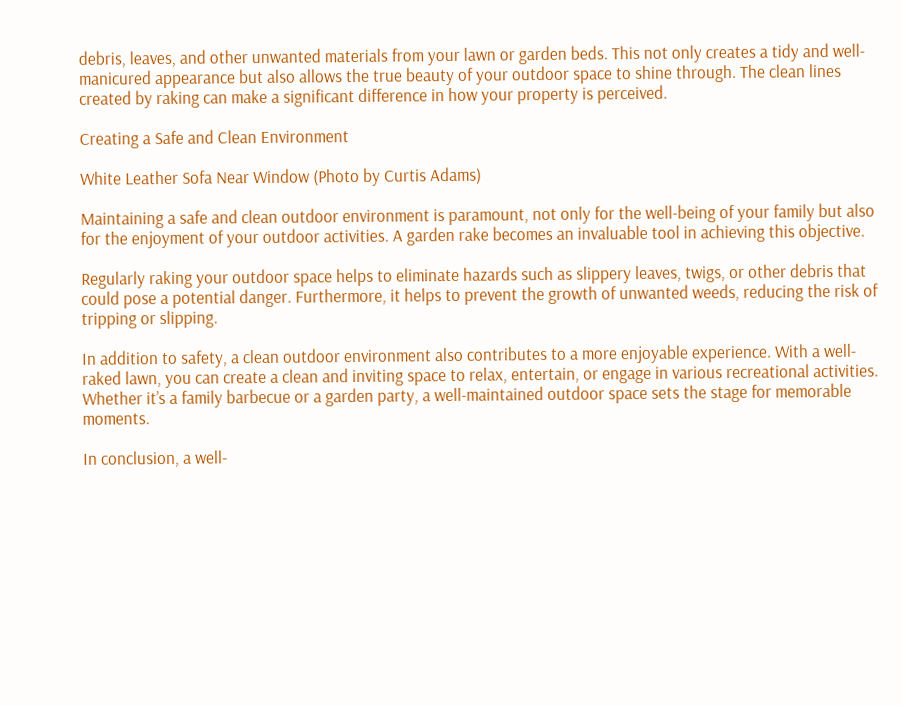debris, leaves, and other unwanted materials from your lawn or garden beds. This not only creates a tidy and well-manicured appearance but also allows the true beauty of your outdoor space to shine through. The clean lines created by raking can make a significant difference in how your property is perceived.

Creating a Safe and Clean Environment

White Leather Sofa Near Window (Photo by Curtis Adams)

Maintaining a safe and clean outdoor environment is paramount, not only for the well-being of your family but also for the enjoyment of your outdoor activities. A garden rake becomes an invaluable tool in achieving this objective.

Regularly raking your outdoor space helps to eliminate hazards such as slippery leaves, twigs, or other debris that could pose a potential danger. Furthermore, it helps to prevent the growth of unwanted weeds, reducing the risk of tripping or slipping.

In addition to safety, a clean outdoor environment also contributes to a more enjoyable experience. With a well-raked lawn, you can create a clean and inviting space to relax, entertain, or engage in various recreational activities. Whether it’s a family barbecue or a garden party, a well-maintained outdoor space sets the stage for memorable moments.

In conclusion, a well-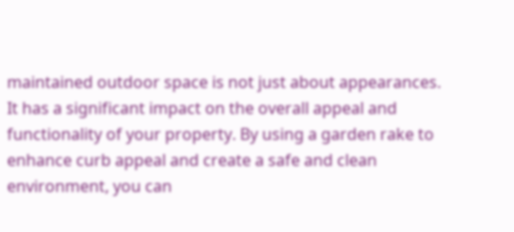maintained outdoor space is not just about appearances. It has a significant impact on the overall appeal and functionality of your property. By using a garden rake to enhance curb appeal and create a safe and clean environment, you can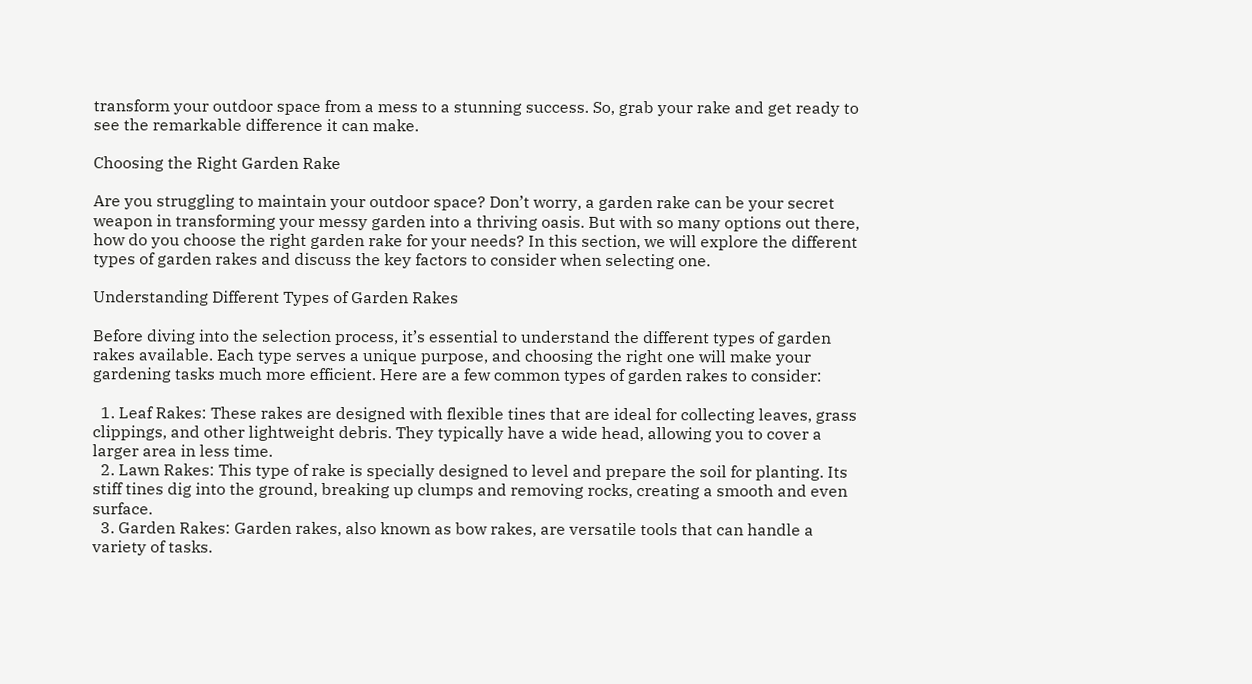transform your outdoor space from a mess to a stunning success. So, grab your rake and get ready to see the remarkable difference it can make.

Choosing the Right Garden Rake

Are you struggling to maintain your outdoor space? Don’t worry, a garden rake can be your secret weapon in transforming your messy garden into a thriving oasis. But with so many options out there, how do you choose the right garden rake for your needs? In this section, we will explore the different types of garden rakes and discuss the key factors to consider when selecting one.

Understanding Different Types of Garden Rakes

Before diving into the selection process, it’s essential to understand the different types of garden rakes available. Each type serves a unique purpose, and choosing the right one will make your gardening tasks much more efficient. Here are a few common types of garden rakes to consider:

  1. Leaf Rakes: These rakes are designed with flexible tines that are ideal for collecting leaves, grass clippings, and other lightweight debris. They typically have a wide head, allowing you to cover a larger area in less time.
  2. Lawn Rakes: This type of rake is specially designed to level and prepare the soil for planting. Its stiff tines dig into the ground, breaking up clumps and removing rocks, creating a smooth and even surface.
  3. Garden Rakes: Garden rakes, also known as bow rakes, are versatile tools that can handle a variety of tasks.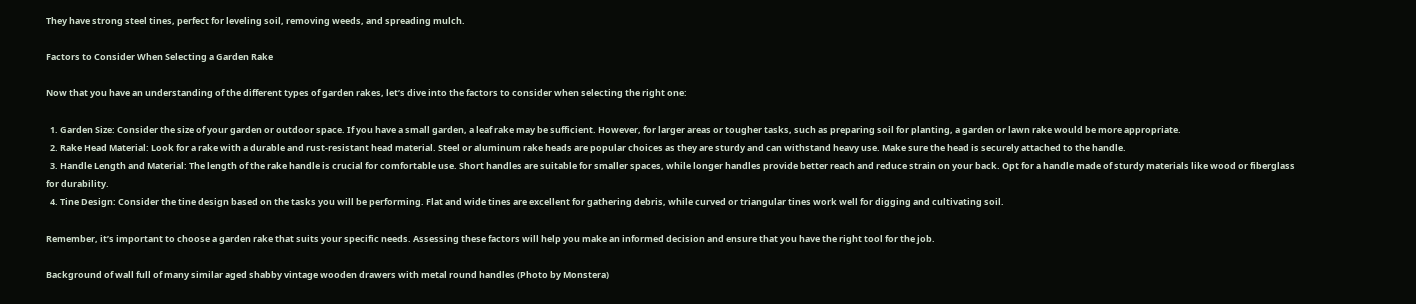They have strong steel tines, perfect for leveling soil, removing weeds, and spreading mulch.

Factors to Consider When Selecting a Garden Rake

Now that you have an understanding of the different types of garden rakes, let’s dive into the factors to consider when selecting the right one:

  1. Garden Size: Consider the size of your garden or outdoor space. If you have a small garden, a leaf rake may be sufficient. However, for larger areas or tougher tasks, such as preparing soil for planting, a garden or lawn rake would be more appropriate.
  2. Rake Head Material: Look for a rake with a durable and rust-resistant head material. Steel or aluminum rake heads are popular choices as they are sturdy and can withstand heavy use. Make sure the head is securely attached to the handle.
  3. Handle Length and Material: The length of the rake handle is crucial for comfortable use. Short handles are suitable for smaller spaces, while longer handles provide better reach and reduce strain on your back. Opt for a handle made of sturdy materials like wood or fiberglass for durability.
  4. Tine Design: Consider the tine design based on the tasks you will be performing. Flat and wide tines are excellent for gathering debris, while curved or triangular tines work well for digging and cultivating soil.

Remember, it’s important to choose a garden rake that suits your specific needs. Assessing these factors will help you make an informed decision and ensure that you have the right tool for the job.

Background of wall full of many similar aged shabby vintage wooden drawers with metal round handles (Photo by Monstera)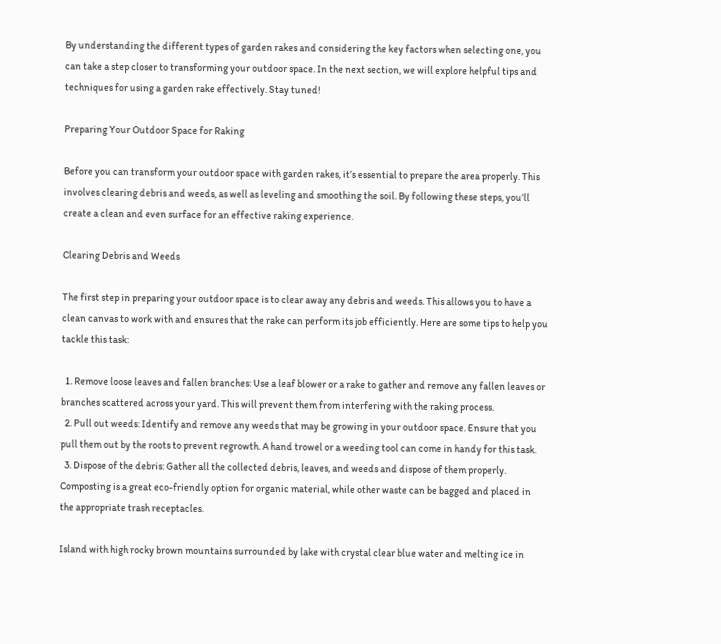By understanding the different types of garden rakes and considering the key factors when selecting one, you can take a step closer to transforming your outdoor space. In the next section, we will explore helpful tips and techniques for using a garden rake effectively. Stay tuned!

Preparing Your Outdoor Space for Raking

Before you can transform your outdoor space with garden rakes, it’s essential to prepare the area properly. This involves clearing debris and weeds, as well as leveling and smoothing the soil. By following these steps, you’ll create a clean and even surface for an effective raking experience.

Clearing Debris and Weeds

The first step in preparing your outdoor space is to clear away any debris and weeds. This allows you to have a clean canvas to work with and ensures that the rake can perform its job efficiently. Here are some tips to help you tackle this task:

  1. Remove loose leaves and fallen branches: Use a leaf blower or a rake to gather and remove any fallen leaves or branches scattered across your yard. This will prevent them from interfering with the raking process.
  2. Pull out weeds: Identify and remove any weeds that may be growing in your outdoor space. Ensure that you pull them out by the roots to prevent regrowth. A hand trowel or a weeding tool can come in handy for this task.
  3. Dispose of the debris: Gather all the collected debris, leaves, and weeds and dispose of them properly. Composting is a great eco-friendly option for organic material, while other waste can be bagged and placed in the appropriate trash receptacles.

Island with high rocky brown mountains surrounded by lake with crystal clear blue water and melting ice in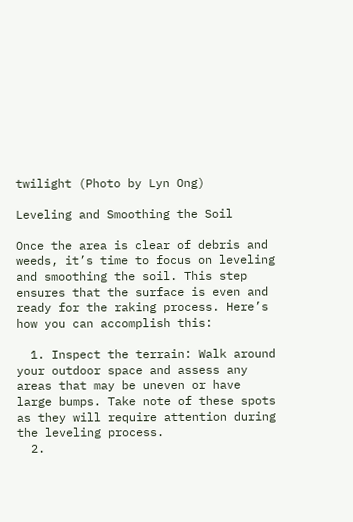twilight (Photo by Lyn Ong)

Leveling and Smoothing the Soil

Once the area is clear of debris and weeds, it’s time to focus on leveling and smoothing the soil. This step ensures that the surface is even and ready for the raking process. Here’s how you can accomplish this:

  1. Inspect the terrain: Walk around your outdoor space and assess any areas that may be uneven or have large bumps. Take note of these spots as they will require attention during the leveling process.
  2.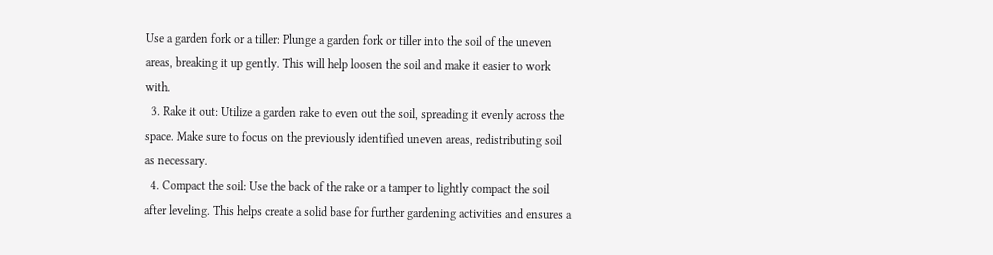Use a garden fork or a tiller: Plunge a garden fork or tiller into the soil of the uneven areas, breaking it up gently. This will help loosen the soil and make it easier to work with.
  3. Rake it out: Utilize a garden rake to even out the soil, spreading it evenly across the space. Make sure to focus on the previously identified uneven areas, redistributing soil as necessary.
  4. Compact the soil: Use the back of the rake or a tamper to lightly compact the soil after leveling. This helps create a solid base for further gardening activities and ensures a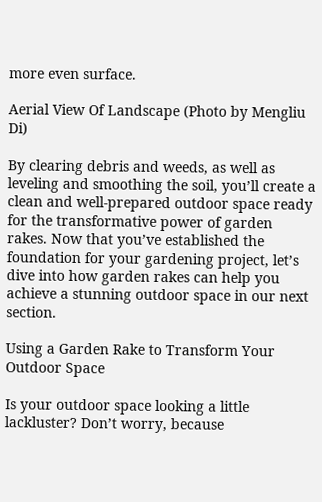more even surface.

Aerial View Of Landscape (Photo by Mengliu Di)

By clearing debris and weeds, as well as leveling and smoothing the soil, you’ll create a clean and well-prepared outdoor space ready for the transformative power of garden rakes. Now that you’ve established the foundation for your gardening project, let’s dive into how garden rakes can help you achieve a stunning outdoor space in our next section.

Using a Garden Rake to Transform Your Outdoor Space

Is your outdoor space looking a little lackluster? Don’t worry, because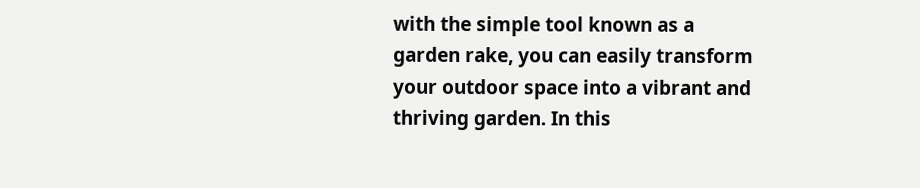with the simple tool known as a garden rake, you can easily transform your outdoor space into a vibrant and thriving garden. In this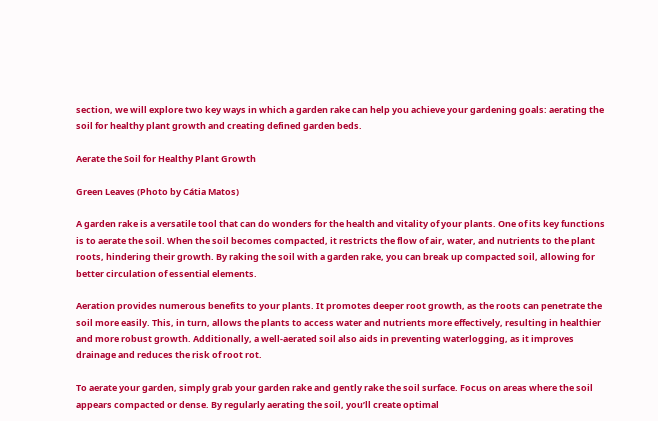section, we will explore two key ways in which a garden rake can help you achieve your gardening goals: aerating the soil for healthy plant growth and creating defined garden beds.

Aerate the Soil for Healthy Plant Growth

Green Leaves (Photo by Cátia Matos)

A garden rake is a versatile tool that can do wonders for the health and vitality of your plants. One of its key functions is to aerate the soil. When the soil becomes compacted, it restricts the flow of air, water, and nutrients to the plant roots, hindering their growth. By raking the soil with a garden rake, you can break up compacted soil, allowing for better circulation of essential elements.

Aeration provides numerous benefits to your plants. It promotes deeper root growth, as the roots can penetrate the soil more easily. This, in turn, allows the plants to access water and nutrients more effectively, resulting in healthier and more robust growth. Additionally, a well-aerated soil also aids in preventing waterlogging, as it improves drainage and reduces the risk of root rot.

To aerate your garden, simply grab your garden rake and gently rake the soil surface. Focus on areas where the soil appears compacted or dense. By regularly aerating the soil, you’ll create optimal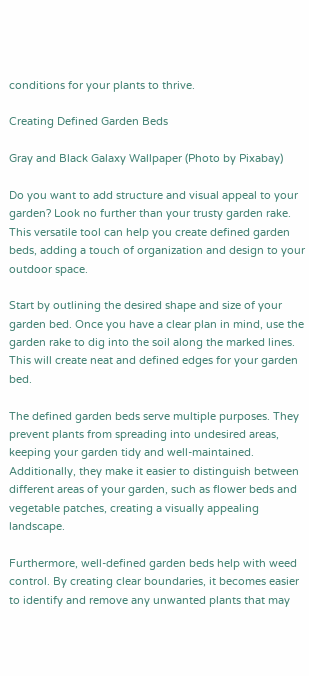conditions for your plants to thrive.

Creating Defined Garden Beds

Gray and Black Galaxy Wallpaper (Photo by Pixabay)

Do you want to add structure and visual appeal to your garden? Look no further than your trusty garden rake. This versatile tool can help you create defined garden beds, adding a touch of organization and design to your outdoor space.

Start by outlining the desired shape and size of your garden bed. Once you have a clear plan in mind, use the garden rake to dig into the soil along the marked lines. This will create neat and defined edges for your garden bed.

The defined garden beds serve multiple purposes. They prevent plants from spreading into undesired areas, keeping your garden tidy and well-maintained. Additionally, they make it easier to distinguish between different areas of your garden, such as flower beds and vegetable patches, creating a visually appealing landscape.

Furthermore, well-defined garden beds help with weed control. By creating clear boundaries, it becomes easier to identify and remove any unwanted plants that may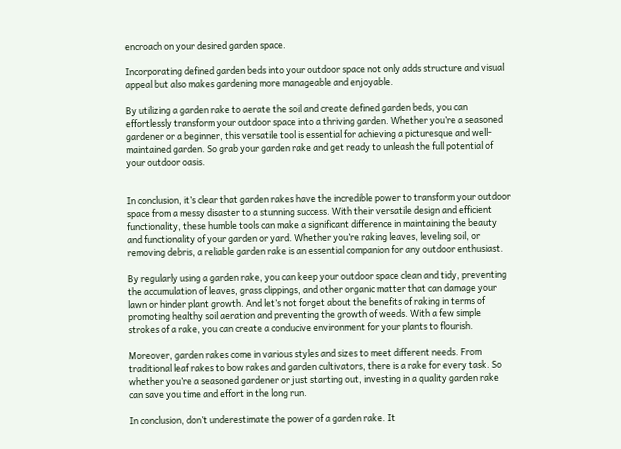encroach on your desired garden space.

Incorporating defined garden beds into your outdoor space not only adds structure and visual appeal but also makes gardening more manageable and enjoyable.

By utilizing a garden rake to aerate the soil and create defined garden beds, you can effortlessly transform your outdoor space into a thriving garden. Whether you’re a seasoned gardener or a beginner, this versatile tool is essential for achieving a picturesque and well-maintained garden. So grab your garden rake and get ready to unleash the full potential of your outdoor oasis.


In conclusion, it’s clear that garden rakes have the incredible power to transform your outdoor space from a messy disaster to a stunning success. With their versatile design and efficient functionality, these humble tools can make a significant difference in maintaining the beauty and functionality of your garden or yard. Whether you’re raking leaves, leveling soil, or removing debris, a reliable garden rake is an essential companion for any outdoor enthusiast.

By regularly using a garden rake, you can keep your outdoor space clean and tidy, preventing the accumulation of leaves, grass clippings, and other organic matter that can damage your lawn or hinder plant growth. And let’s not forget about the benefits of raking in terms of promoting healthy soil aeration and preventing the growth of weeds. With a few simple strokes of a rake, you can create a conducive environment for your plants to flourish.

Moreover, garden rakes come in various styles and sizes to meet different needs. From traditional leaf rakes to bow rakes and garden cultivators, there is a rake for every task. So whether you’re a seasoned gardener or just starting out, investing in a quality garden rake can save you time and effort in the long run.

In conclusion, don’t underestimate the power of a garden rake. It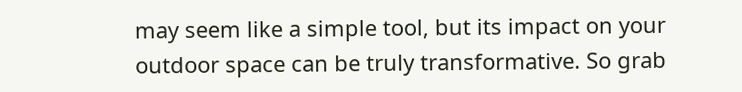may seem like a simple tool, but its impact on your outdoor space can be truly transformative. So grab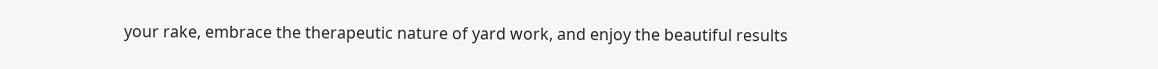your rake, embrace the therapeutic nature of yard work, and enjoy the beautiful results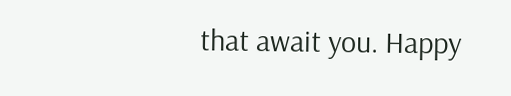that await you. Happy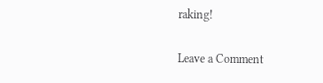raking!

Leave a Comment